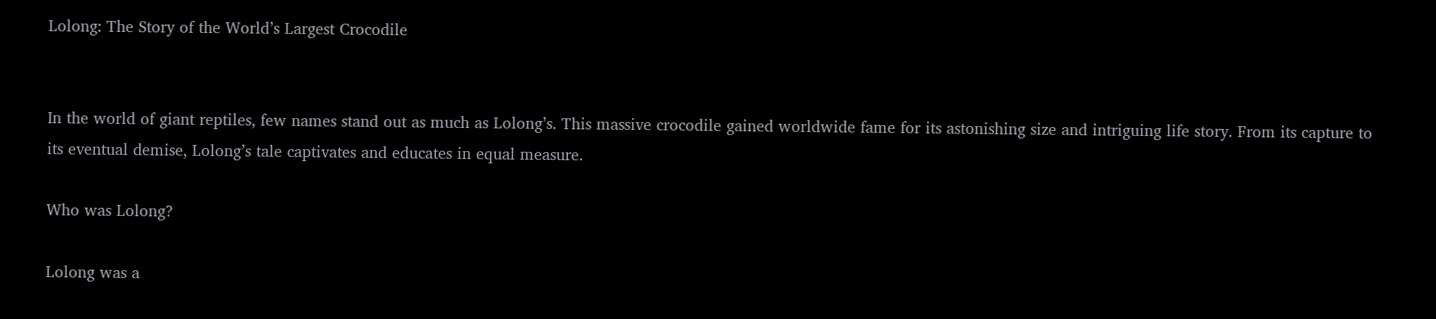Lolong: The Story of the World’s Largest Crocodile


In the world of giant reptiles, few names stand out as much as Lolong’s. This massive crocodile gained worldwide fame for its astonishing size and intriguing life story. From its capture to its eventual demise, Lolong’s tale captivates and educates in equal measure.

Who was Lolong?

Lolong was a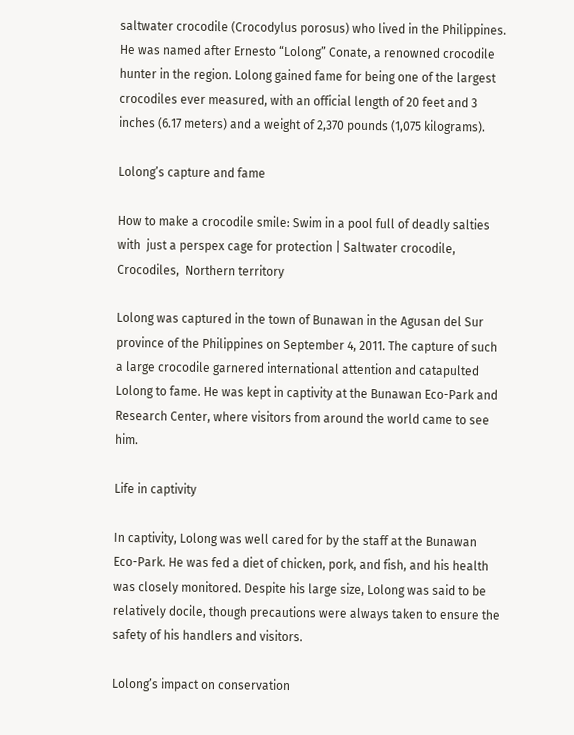saltwater crocodile (Crocodylus porosus) who lived in the Philippines. He was named after Ernesto “Lolong” Conate, a renowned crocodile hunter in the region. Lolong gained fame for being one of the largest crocodiles ever measured, with an official length of 20 feet and 3 inches (6.17 meters) and a weight of 2,370 pounds (1,075 kilograms).

Lolong’s capture and fame

How to make a crocodile smile: Swim in a pool full of deadly salties with  just a perspex cage for protection | Saltwater crocodile, Crocodiles,  Northern territory

Lolong was captured in the town of Bunawan in the Agusan del Sur province of the Philippines on September 4, 2011. The capture of such a large crocodile garnered international attention and catapulted Lolong to fame. He was kept in captivity at the Bunawan Eco-Park and Research Center, where visitors from around the world came to see him.

Life in captivity

In captivity, Lolong was well cared for by the staff at the Bunawan Eco-Park. He was fed a diet of chicken, pork, and fish, and his health was closely monitored. Despite his large size, Lolong was said to be relatively docile, though precautions were always taken to ensure the safety of his handlers and visitors.

Lolong’s impact on conservation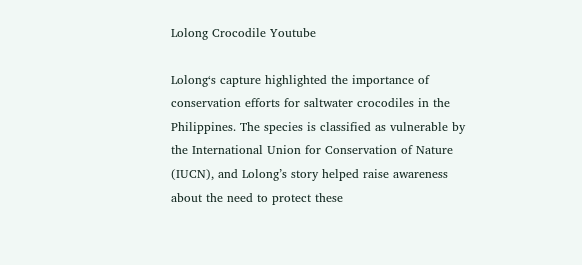Lolong Crocodile Youtube

Lolong‘s capture highlighted the importance of conservation efforts for saltwater crocodiles in the Philippines. The species is classified as vulnerable by the International Union for Conservation of Nature (IUCN), and Lolong’s story helped raise awareness about the need to protect these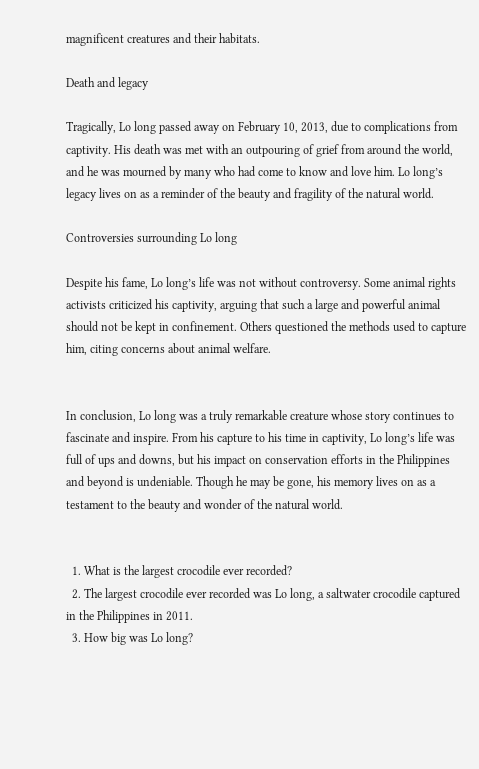magnificent creatures and their habitats.

Death and legacy

Tragically, Lo long passed away on February 10, 2013, due to complications from captivity. His death was met with an outpouring of grief from around the world, and he was mourned by many who had come to know and love him. Lo long’s legacy lives on as a reminder of the beauty and fragility of the natural world.

Controversies surrounding Lo long

Despite his fame, Lo long’s life was not without controversy. Some animal rights activists criticized his captivity, arguing that such a large and powerful animal should not be kept in confinement. Others questioned the methods used to capture him, citing concerns about animal welfare.


In conclusion, Lo long was a truly remarkable creature whose story continues to fascinate and inspire. From his capture to his time in captivity, Lo long’s life was full of ups and downs, but his impact on conservation efforts in the Philippines and beyond is undeniable. Though he may be gone, his memory lives on as a testament to the beauty and wonder of the natural world.


  1. What is the largest crocodile ever recorded?
  2. The largest crocodile ever recorded was Lo long, a saltwater crocodile captured in the Philippines in 2011.
  3. How big was Lo long?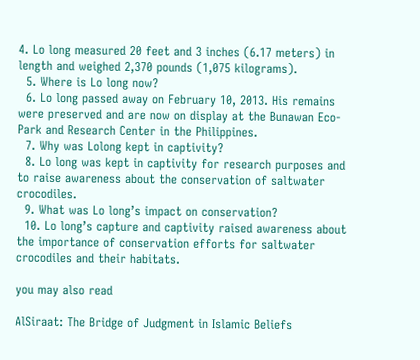4. Lo long measured 20 feet and 3 inches (6.17 meters) in length and weighed 2,370 pounds (1,075 kilograms).
  5. Where is Lo long now?
  6. Lo long passed away on February 10, 2013. His remains were preserved and are now on display at the Bunawan Eco-Park and Research Center in the Philippines.
  7. Why was Lolong kept in captivity?
  8. Lo long was kept in captivity for research purposes and to raise awareness about the conservation of saltwater crocodiles.
  9. What was Lo long’s impact on conservation?
  10. Lo long’s capture and captivity raised awareness about the importance of conservation efforts for saltwater crocodiles and their habitats.

you may also read

AlSiraat: The Bridge of Judgment in Islamic Beliefs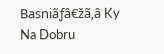Basniãƒâ€žã‚â Ky Na Dobru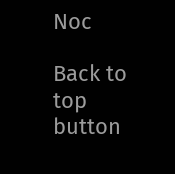Noc

Back to top button